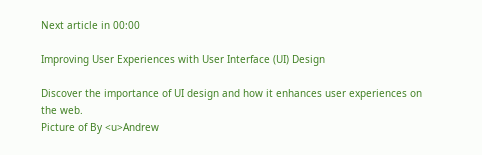Next article in 00:00

Improving User Experiences with User Interface (UI) Design

Discover the importance of UI design and how it enhances user experiences on the web.
Picture of By <u>Andrew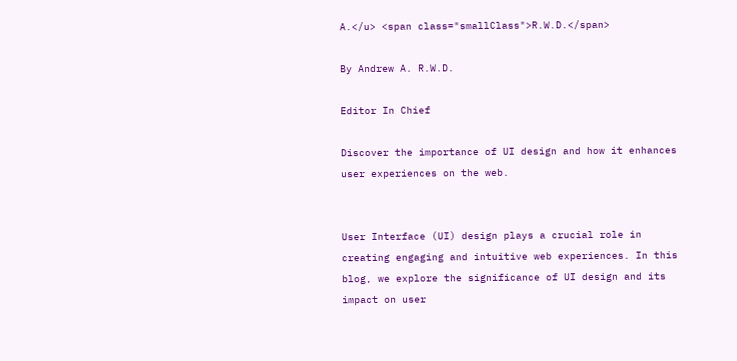A.</u> <span class="smallClass">R.W.D.</span>

By Andrew A. R.W.D.

Editor In Chief

Discover the importance of UI design and how it enhances user experiences on the web.


User Interface (UI) design plays a crucial role in creating engaging and intuitive web experiences. In this blog, we explore the significance of UI design and its impact on user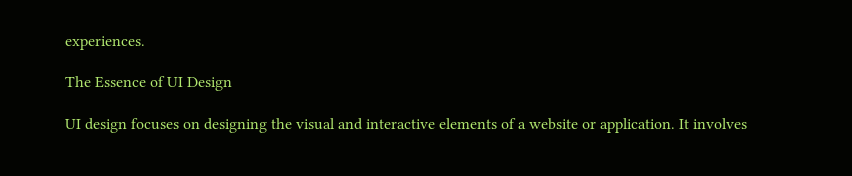experiences.

The Essence of UI Design

UI design focuses on designing the visual and interactive elements of a website or application. It involves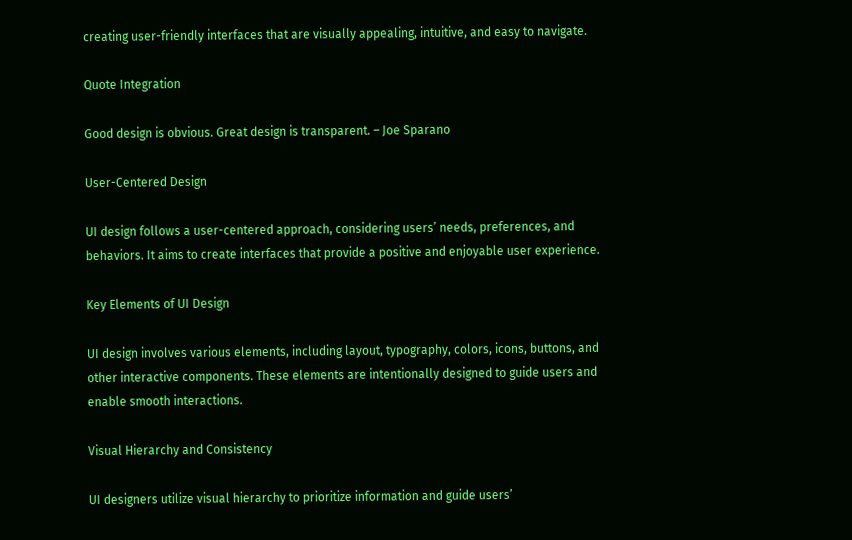creating user-friendly interfaces that are visually appealing, intuitive, and easy to navigate.

Quote Integration

Good design is obvious. Great design is transparent. – Joe Sparano

User-Centered Design

UI design follows a user-centered approach, considering users’ needs, preferences, and behaviors. It aims to create interfaces that provide a positive and enjoyable user experience.

Key Elements of UI Design

UI design involves various elements, including layout, typography, colors, icons, buttons, and other interactive components. These elements are intentionally designed to guide users and enable smooth interactions.

Visual Hierarchy and Consistency

UI designers utilize visual hierarchy to prioritize information and guide users’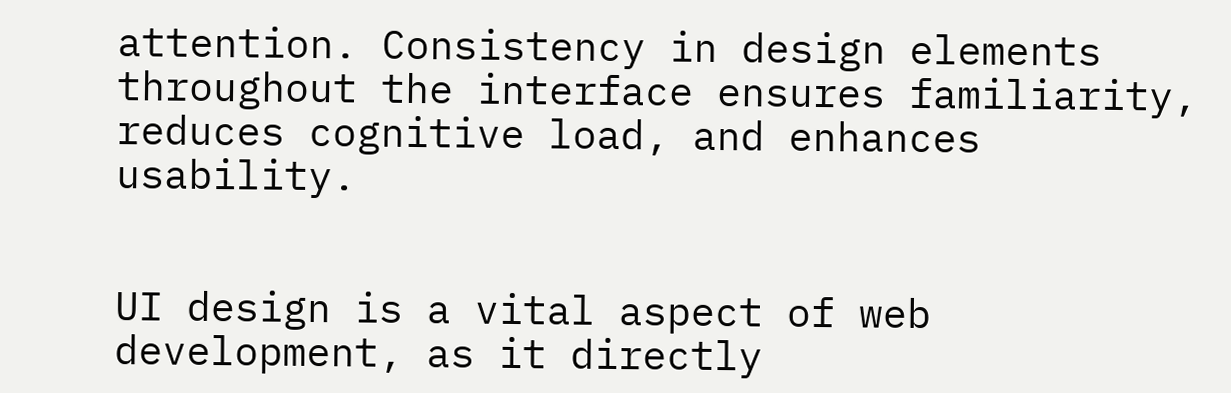attention. Consistency in design elements throughout the interface ensures familiarity, reduces cognitive load, and enhances usability.


UI design is a vital aspect of web development, as it directly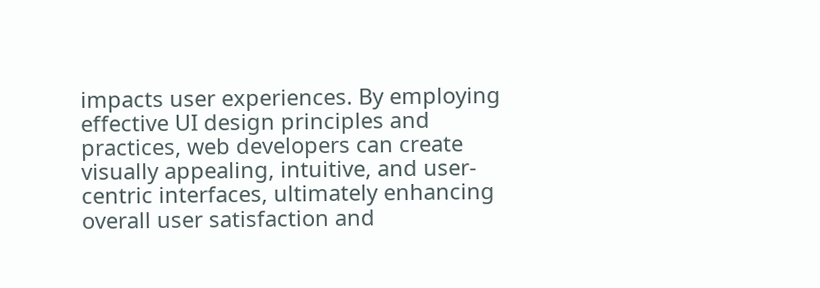impacts user experiences. By employing effective UI design principles and practices, web developers can create visually appealing, intuitive, and user-centric interfaces, ultimately enhancing overall user satisfaction and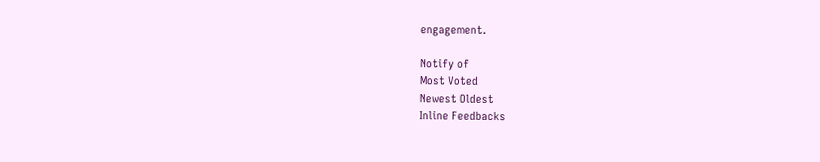engagement.

Notify of
Most Voted
Newest Oldest
Inline Feedbacks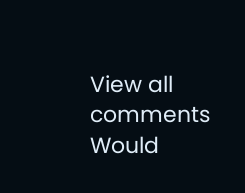View all comments
Would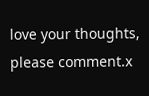love your thoughts, please comment.x